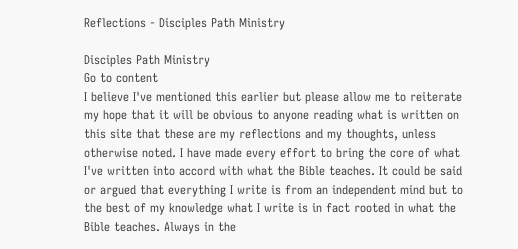Reflections - Disciples Path Ministry

Disciples Path Ministry
Go to content
I believe I've mentioned this earlier but please allow me to reiterate my hope that it will be obvious to anyone reading what is written on this site that these are my reflections and my thoughts, unless otherwise noted. I have made every effort to bring the core of what I've written into accord with what the Bible teaches. It could be said or argued that everything I write is from an independent mind but to the best of my knowledge what I write is in fact rooted in what the Bible teaches. Always in the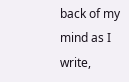back of my mind as I write,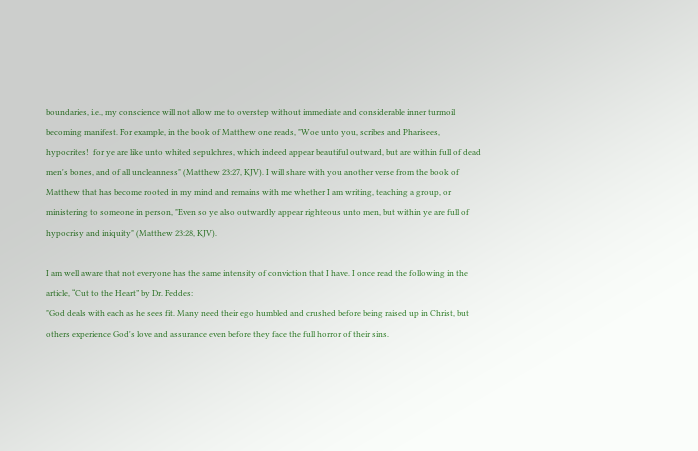boundaries, i.e., my conscience will not allow me to overstep without immediate and considerable inner turmoil becoming manifest. For example, in the book of Matthew one reads, "Woe unto you, scribes and Pharisees, hypocrites!  for ye are like unto whited sepulchres, which indeed appear beautiful outward, but are within full of dead men's bones, and of all uncleanness" (Matthew 23:27, KJV). I will share with you another verse from the book of Matthew that has become rooted in my mind and remains with me whether I am writing, teaching a group, or ministering to someone in person, "Even so ye also outwardly appear righteous unto men, but within ye are full of hypocrisy and iniquity" (Matthew 23:28, KJV).

I am well aware that not everyone has the same intensity of conviction that I have. I once read the following in the article, “Cut to the Heart” by Dr. Feddes:
"God deals with each as he sees fit. Many need their ego humbled and crushed before being raised up in Christ, but others experience God's love and assurance even before they face the full horror of their sins.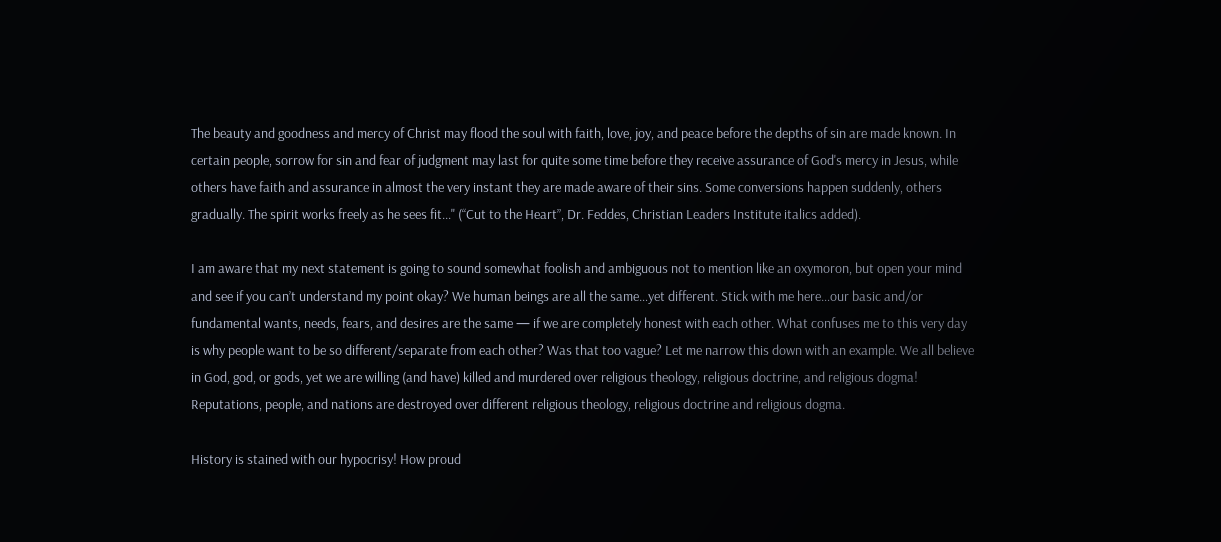The beauty and goodness and mercy of Christ may flood the soul with faith, love, joy, and peace before the depths of sin are made known. In certain people, sorrow for sin and fear of judgment may last for quite some time before they receive assurance of God's mercy in Jesus, while others have faith and assurance in almost the very instant they are made aware of their sins. Some conversions happen suddenly, others gradually. The spirit works freely as he sees fit..." (“Cut to the Heart”, Dr. Feddes, Christian Leaders Institute italics added).

I am aware that my next statement is going to sound somewhat foolish and ambiguous not to mention like an oxymoron, but open your mind and see if you can’t understand my point okay? We human beings are all the same…yet different. Stick with me here…our basic and/or fundamental wants, needs, fears, and desires are the same — if we are completely honest with each other. What confuses me to this very day is why people want to be so different/separate from each other? Was that too vague? Let me narrow this down with an example. We all believe in God, god, or gods, yet we are willing (and have) killed and murdered over religious theology, religious doctrine, and religious dogma! Reputations, people, and nations are destroyed over different religious theology, religious doctrine and religious dogma.

History is stained with our hypocrisy! How proud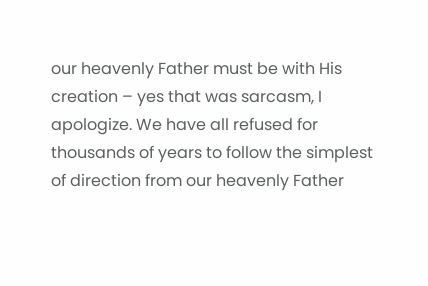our heavenly Father must be with His creation – yes that was sarcasm, I apologize. We have all refused for thousands of years to follow the simplest of direction from our heavenly Father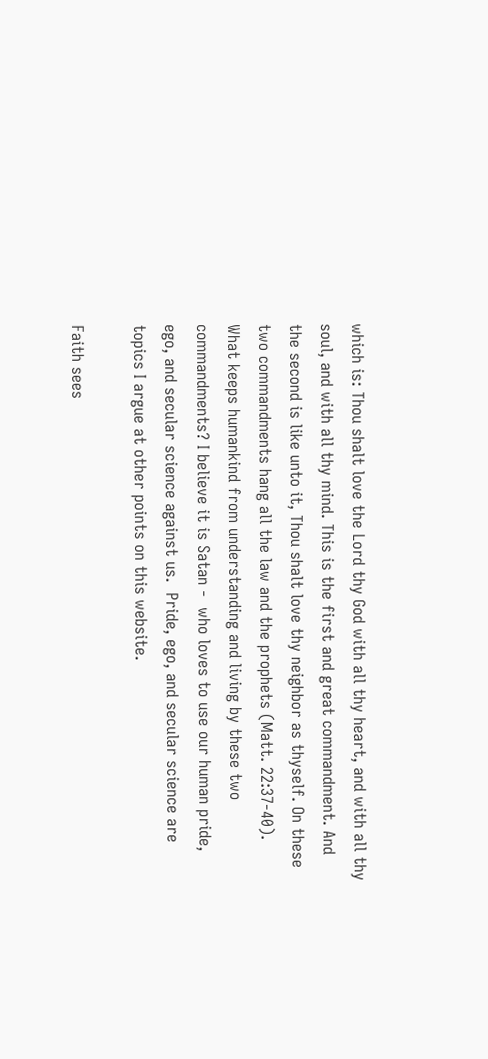which is: Thou shalt love the Lord thy God with all thy heart, and with all thy soul, and with all thy mind. This is the first and great commandment. And the second is like unto it, Thou shalt love thy neighbor as thyself. On these two commandments hang all the law and the prophets (Matt. 22:37-40).  What keeps humankind from understanding and living by these two commandments? I believe it is Satan -  who loves to use our human pride, ego, and secular science against us.  Pride, ego, and secular science are topics I argue at other points on this website.

Faith sees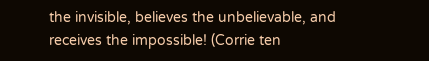the invisible, believes the unbelievable, and receives the impossible! (Corrie ten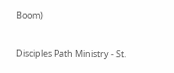Boom)

Disciples Path Ministry - St.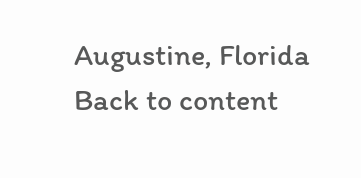Augustine, Florida
Back to content